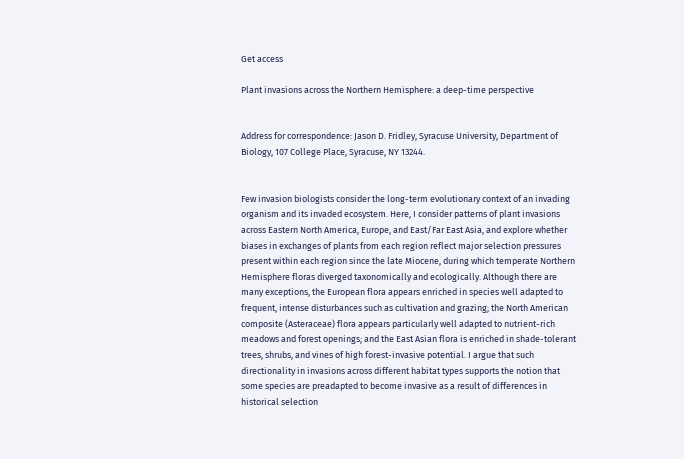Get access

Plant invasions across the Northern Hemisphere: a deep-time perspective


Address for correspondence: Jason D. Fridley, Syracuse University, Department of Biology, 107 College Place, Syracuse, NY 13244.


Few invasion biologists consider the long-term evolutionary context of an invading organism and its invaded ecosystem. Here, I consider patterns of plant invasions across Eastern North America, Europe, and East/Far East Asia, and explore whether biases in exchanges of plants from each region reflect major selection pressures present within each region since the late Miocene, during which temperate Northern Hemisphere floras diverged taxonomically and ecologically. Although there are many exceptions, the European flora appears enriched in species well adapted to frequent, intense disturbances such as cultivation and grazing; the North American composite (Asteraceae) flora appears particularly well adapted to nutrient-rich meadows and forest openings; and the East Asian flora is enriched in shade-tolerant trees, shrubs, and vines of high forest-invasive potential. I argue that such directionality in invasions across different habitat types supports the notion that some species are preadapted to become invasive as a result of differences in historical selection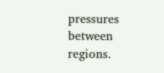pressures between regions.